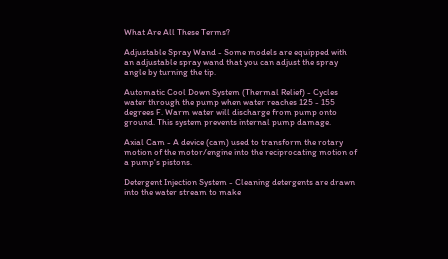What Are All These Terms?

Adjustable Spray Wand - Some models are equipped with an adjustable spray wand that you can adjust the spray angle by turning the tip.

Automatic Cool Down System (Thermal Relief) - Cycles water through the pump when water reaches 125 - 155 degrees F. Warm water will discharge from pump onto ground. This system prevents internal pump damage.

Axial Cam - A device (cam) used to transform the rotary motion of the motor/engine into the reciprocating motion of a pump's pistons.

Detergent Injection System - Cleaning detergents are drawn into the water stream to make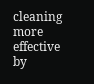cleaning more effective by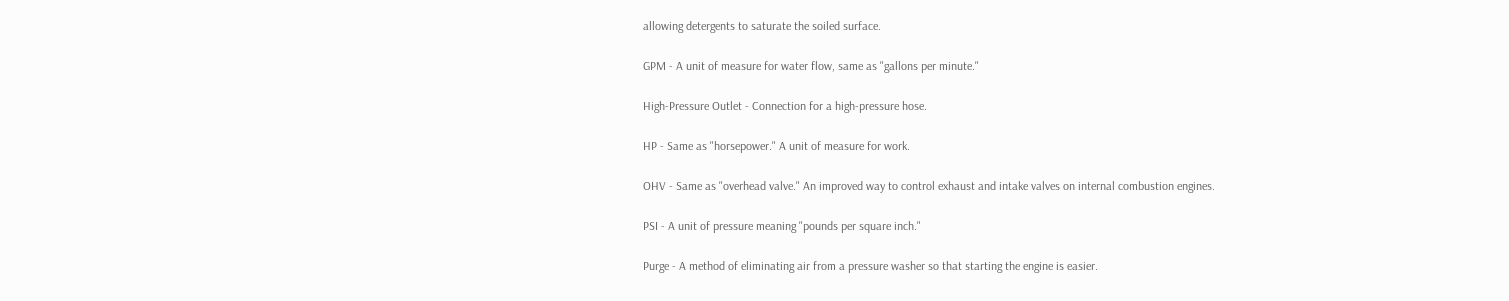allowing detergents to saturate the soiled surface.

GPM - A unit of measure for water flow, same as "gallons per minute."

High-Pressure Outlet - Connection for a high-pressure hose.

HP - Same as "horsepower." A unit of measure for work.

OHV - Same as "overhead valve." An improved way to control exhaust and intake valves on internal combustion engines.

PSI - A unit of pressure meaning "pounds per square inch."

Purge - A method of eliminating air from a pressure washer so that starting the engine is easier.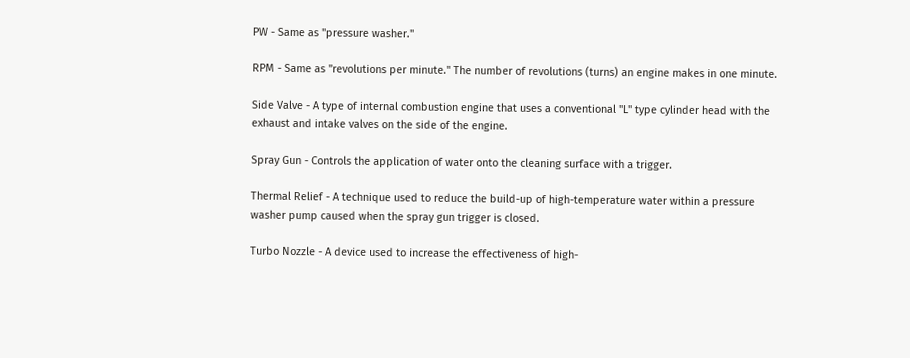PW - Same as "pressure washer."

RPM - Same as "revolutions per minute." The number of revolutions (turns) an engine makes in one minute.

Side Valve - A type of internal combustion engine that uses a conventional "L" type cylinder head with the exhaust and intake valves on the side of the engine.

Spray Gun - Controls the application of water onto the cleaning surface with a trigger.

Thermal Relief - A technique used to reduce the build-up of high-temperature water within a pressure washer pump caused when the spray gun trigger is closed.

Turbo Nozzle - A device used to increase the effectiveness of high-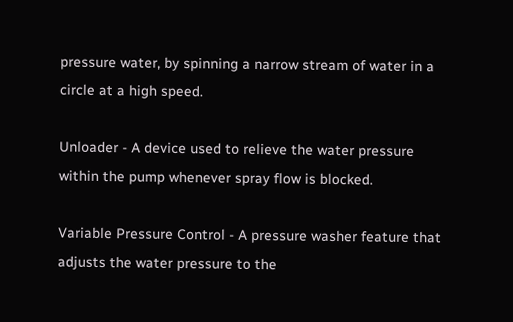pressure water, by spinning a narrow stream of water in a circle at a high speed.

Unloader - A device used to relieve the water pressure within the pump whenever spray flow is blocked.

Variable Pressure Control - A pressure washer feature that adjusts the water pressure to the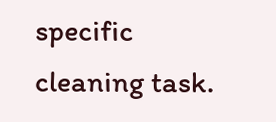specific cleaning task.